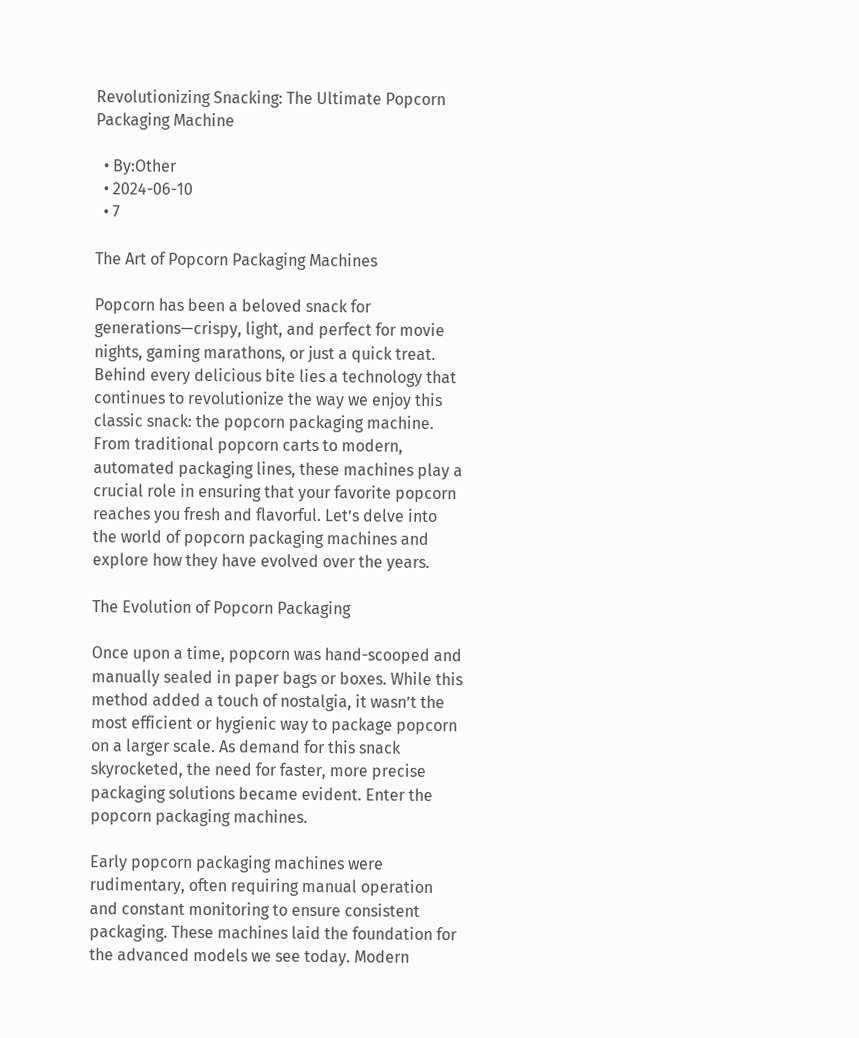Revolutionizing Snacking: The Ultimate Popcorn Packaging Machine

  • By:Other
  • 2024-06-10
  • 7

The Art of Popcorn Packaging Machines

Popcorn has been a beloved snack for generations—crispy, light, and perfect for movie nights, gaming marathons, or just a quick treat. Behind every delicious bite lies a technology that continues to revolutionize the way we enjoy this classic snack: the popcorn packaging machine. From traditional popcorn carts to modern, automated packaging lines, these machines play a crucial role in ensuring that your favorite popcorn reaches you fresh and flavorful. Let’s delve into the world of popcorn packaging machines and explore how they have evolved over the years.

The Evolution of Popcorn Packaging

Once upon a time, popcorn was hand-scooped and manually sealed in paper bags or boxes. While this method added a touch of nostalgia, it wasn’t the most efficient or hygienic way to package popcorn on a larger scale. As demand for this snack skyrocketed, the need for faster, more precise packaging solutions became evident. Enter the popcorn packaging machines.

Early popcorn packaging machines were rudimentary, often requiring manual operation and constant monitoring to ensure consistent packaging. These machines laid the foundation for the advanced models we see today. Modern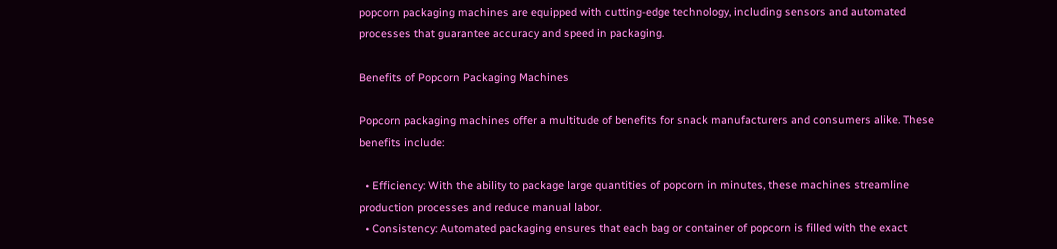popcorn packaging machines are equipped with cutting-edge technology, including sensors and automated processes that guarantee accuracy and speed in packaging.

Benefits of Popcorn Packaging Machines

Popcorn packaging machines offer a multitude of benefits for snack manufacturers and consumers alike. These benefits include:

  • Efficiency: With the ability to package large quantities of popcorn in minutes, these machines streamline production processes and reduce manual labor.
  • Consistency: Automated packaging ensures that each bag or container of popcorn is filled with the exact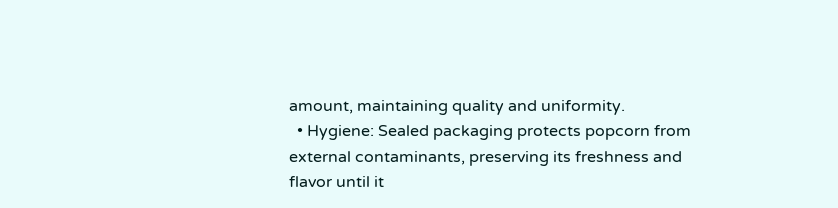amount, maintaining quality and uniformity.
  • Hygiene: Sealed packaging protects popcorn from external contaminants, preserving its freshness and flavor until it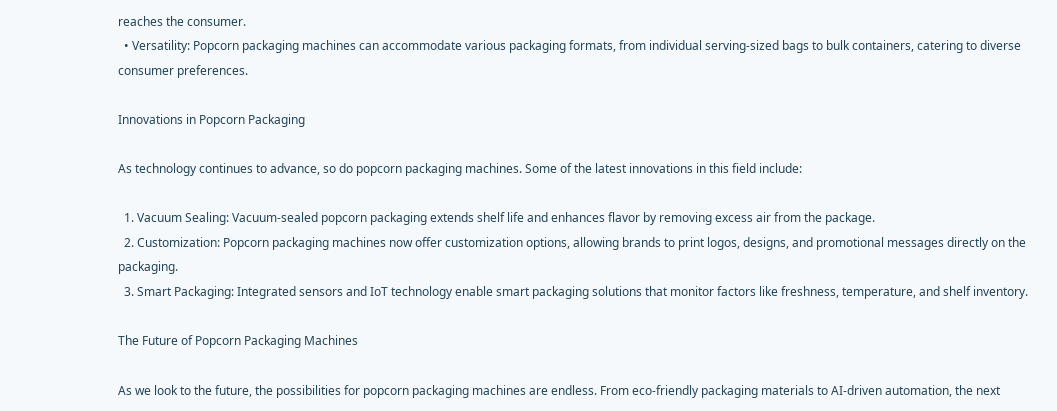reaches the consumer.
  • Versatility: Popcorn packaging machines can accommodate various packaging formats, from individual serving-sized bags to bulk containers, catering to diverse consumer preferences.

Innovations in Popcorn Packaging

As technology continues to advance, so do popcorn packaging machines. Some of the latest innovations in this field include:

  1. Vacuum Sealing: Vacuum-sealed popcorn packaging extends shelf life and enhances flavor by removing excess air from the package.
  2. Customization: Popcorn packaging machines now offer customization options, allowing brands to print logos, designs, and promotional messages directly on the packaging.
  3. Smart Packaging: Integrated sensors and IoT technology enable smart packaging solutions that monitor factors like freshness, temperature, and shelf inventory.

The Future of Popcorn Packaging Machines

As we look to the future, the possibilities for popcorn packaging machines are endless. From eco-friendly packaging materials to AI-driven automation, the next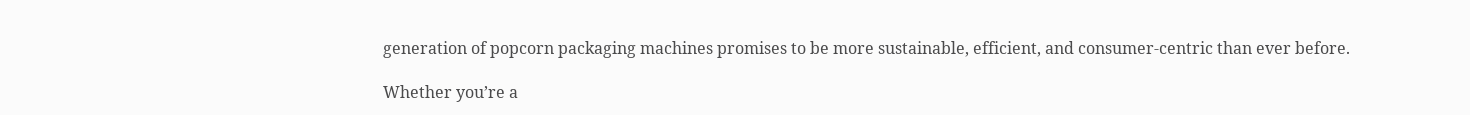generation of popcorn packaging machines promises to be more sustainable, efficient, and consumer-centric than ever before.

Whether you’re a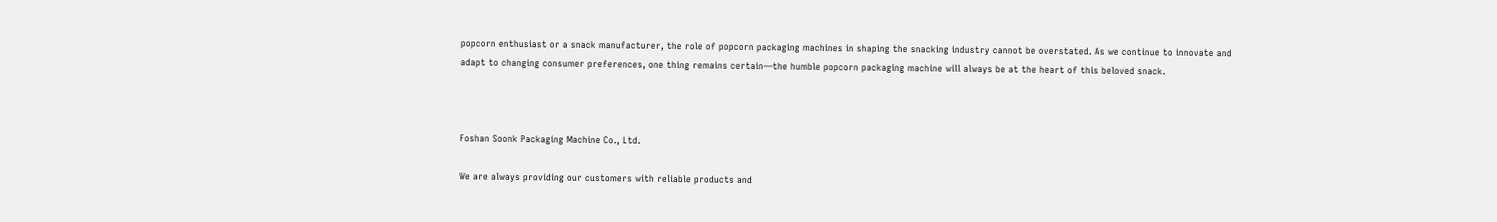popcorn enthusiast or a snack manufacturer, the role of popcorn packaging machines in shaping the snacking industry cannot be overstated. As we continue to innovate and adapt to changing consumer preferences, one thing remains certain—the humble popcorn packaging machine will always be at the heart of this beloved snack.



Foshan Soonk Packaging Machine Co., Ltd.

We are always providing our customers with reliable products and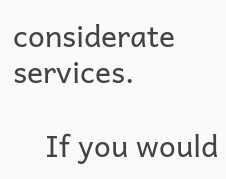considerate services.

    If you would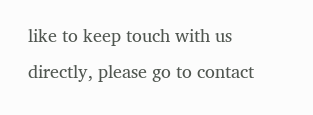like to keep touch with us directly, please go to contact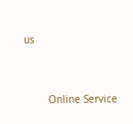us



        Online Service